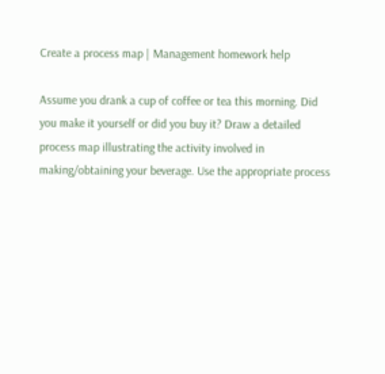Create a process map | Management homework help

Assume you drank a cup of coffee or tea this morning. Did you make it yourself or did you buy it? Draw a detailed process map illustrating the activity involved in making/obtaining your beverage. Use the appropriate process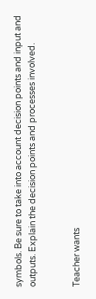symbols. Be sure to take into account decision points and input and outputs. Explain the decision points and processes involved.


Teacher wants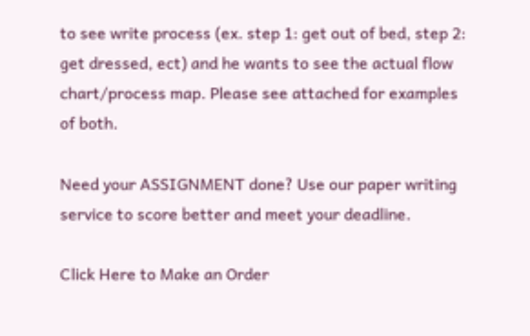to see write process (ex. step 1: get out of bed, step 2: get dressed, ect) and he wants to see the actual flow chart/process map. Please see attached for examples of both.

Need your ASSIGNMENT done? Use our paper writing service to score better and meet your deadline.

Click Here to Make an Order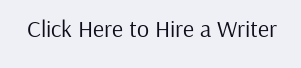Click Here to Hire a Writer